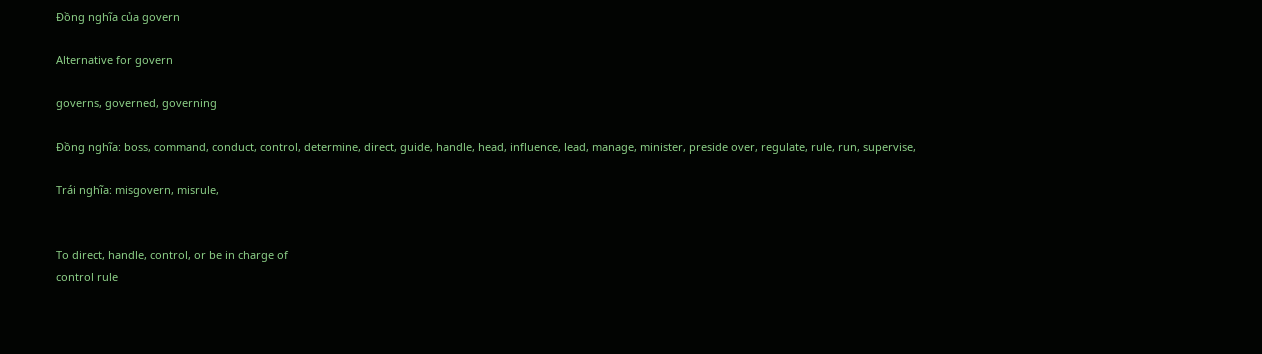Đồng nghĩa của govern

Alternative for govern

governs, governed, governing

Đồng nghĩa: boss, command, conduct, control, determine, direct, guide, handle, head, influence, lead, manage, minister, preside over, regulate, rule, run, supervise,

Trái nghĩa: misgovern, misrule,


To direct, handle, control, or be in charge of
control rule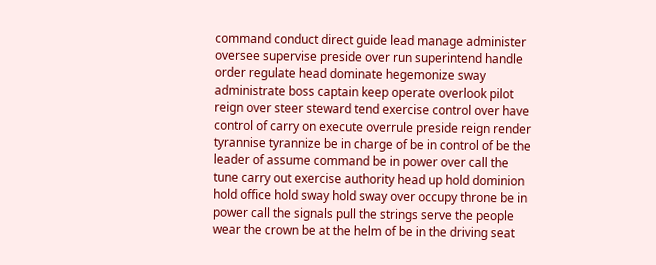command conduct direct guide lead manage administer oversee supervise preside over run superintend handle order regulate head dominate hegemonize sway administrate boss captain keep operate overlook pilot reign over steer steward tend exercise control over have control of carry on execute overrule preside reign render tyrannise tyrannize be in charge of be in control of be the leader of assume command be in power over call the tune carry out exercise authority head up hold dominion hold office hold sway hold sway over occupy throne be in power call the signals pull the strings serve the people wear the crown be at the helm of be in the driving seat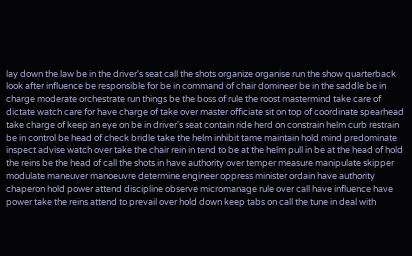lay down the law be in the driver's seat call the shots organize organise run the show quarterback look after influence be responsible for be in command of chair domineer be in the saddle be in charge moderate orchestrate run things be the boss of rule the roost mastermind take care of dictate watch care for have charge of take over master officiate sit on top of coordinate spearhead take charge of keep an eye on be in driver's seat contain ride herd on constrain helm curb restrain be in control be head of check bridle take the helm inhibit tame maintain hold mind predominate inspect advise watch over take the chair rein in tend to be at the helm pull in be at the head of hold the reins be the head of call the shots in have authority over temper measure manipulate skipper modulate maneuver manoeuvre determine engineer oppress minister ordain have authority chaperon hold power attend discipline observe micromanage rule over call have influence have power take the reins attend to prevail over hold down keep tabs on call the tune in deal with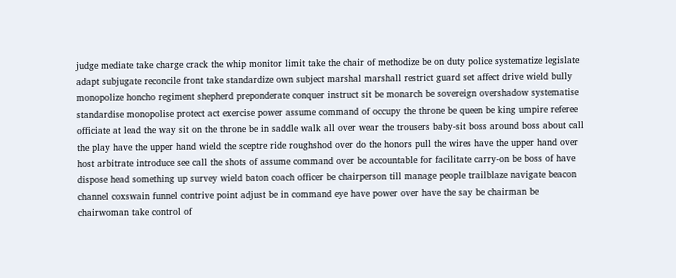judge mediate take charge crack the whip monitor limit take the chair of methodize be on duty police systematize legislate adapt subjugate reconcile front take standardize own subject marshal marshall restrict guard set affect drive wield bully monopolize honcho regiment shepherd preponderate conquer instruct sit be monarch be sovereign overshadow systematise standardise monopolise protect act exercise power assume command of occupy the throne be queen be king umpire referee officiate at lead the way sit on the throne be in saddle walk all over wear the trousers baby-sit boss around boss about call the play have the upper hand wield the sceptre ride roughshod over do the honors pull the wires have the upper hand over host arbitrate introduce see call the shots of assume command over be accountable for facilitate carry-on be boss of have dispose head something up survey wield baton coach officer be chairperson till manage people trailblaze navigate beacon channel coxswain funnel contrive point adjust be in command eye have power over have the say be chairman be chairwoman take control of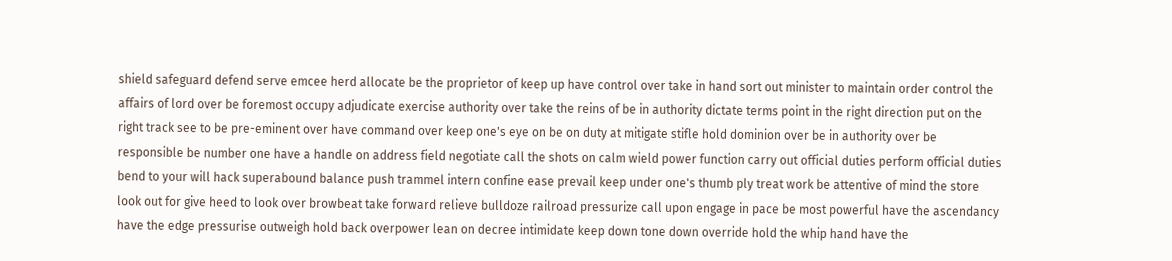shield safeguard defend serve emcee herd allocate be the proprietor of keep up have control over take in hand sort out minister to maintain order control the affairs of lord over be foremost occupy adjudicate exercise authority over take the reins of be in authority dictate terms point in the right direction put on the right track see to be pre-eminent over have command over keep one's eye on be on duty at mitigate stifle hold dominion over be in authority over be responsible be number one have a handle on address field negotiate call the shots on calm wield power function carry out official duties perform official duties bend to your will hack superabound balance push trammel intern confine ease prevail keep under one's thumb ply treat work be attentive of mind the store look out for give heed to look over browbeat take forward relieve bulldoze railroad pressurize call upon engage in pace be most powerful have the ascendancy have the edge pressurise outweigh hold back overpower lean on decree intimidate keep down tone down override hold the whip hand have the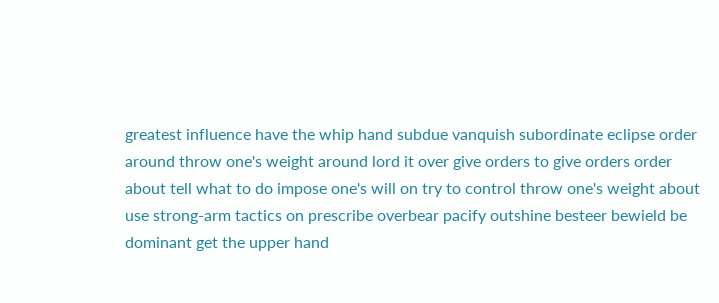greatest influence have the whip hand subdue vanquish subordinate eclipse order around throw one's weight around lord it over give orders to give orders order about tell what to do impose one's will on try to control throw one's weight about use strong-arm tactics on prescribe overbear pacify outshine besteer bewield be dominant get the upper hand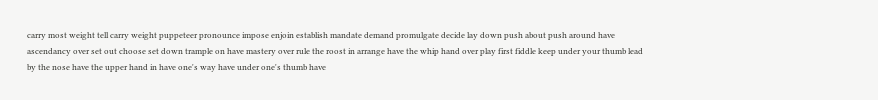carry most weight tell carry weight puppeteer pronounce impose enjoin establish mandate demand promulgate decide lay down push about push around have ascendancy over set out choose set down trample on have mastery over rule the roost in arrange have the whip hand over play first fiddle keep under your thumb lead by the nose have the upper hand in have one's way have under one's thumb have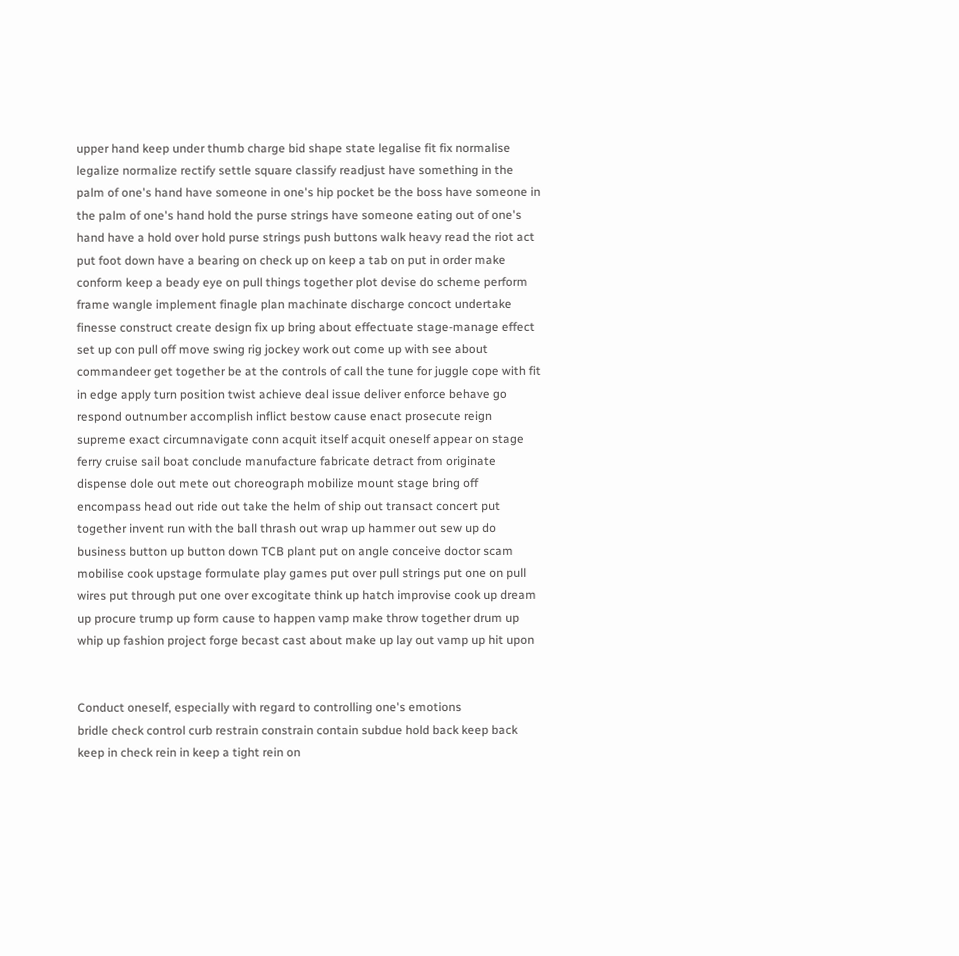upper hand keep under thumb charge bid shape state legalise fit fix normalise legalize normalize rectify settle square classify readjust have something in the palm of one's hand have someone in one's hip pocket be the boss have someone in the palm of one's hand hold the purse strings have someone eating out of one's hand have a hold over hold purse strings push buttons walk heavy read the riot act put foot down have a bearing on check up on keep a tab on put in order make conform keep a beady eye on pull things together plot devise do scheme perform frame wangle implement finagle plan machinate discharge concoct undertake finesse construct create design fix up bring about effectuate stage-manage effect set up con pull off move swing rig jockey work out come up with see about commandeer get together be at the controls of call the tune for juggle cope with fit in edge apply turn position twist achieve deal issue deliver enforce behave go respond outnumber accomplish inflict bestow cause enact prosecute reign supreme exact circumnavigate conn acquit itself acquit oneself appear on stage ferry cruise sail boat conclude manufacture fabricate detract from originate dispense dole out mete out choreograph mobilize mount stage bring off encompass head out ride out take the helm of ship out transact concert put together invent run with the ball thrash out wrap up hammer out sew up do business button up button down TCB plant put on angle conceive doctor scam mobilise cook upstage formulate play games put over pull strings put one on pull wires put through put one over excogitate think up hatch improvise cook up dream up procure trump up form cause to happen vamp make throw together drum up whip up fashion project forge becast cast about make up lay out vamp up hit upon


Conduct oneself, especially with regard to controlling one's emotions
bridle check control curb restrain constrain contain subdue hold back keep back keep in check rein in keep a tight rein on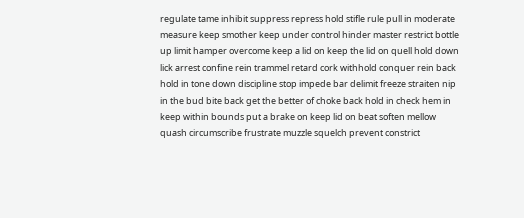regulate tame inhibit suppress repress hold stifle rule pull in moderate measure keep smother keep under control hinder master restrict bottle up limit hamper overcome keep a lid on keep the lid on quell hold down lick arrest confine rein trammel retard cork withhold conquer rein back hold in tone down discipline stop impede bar delimit freeze straiten nip in the bud bite back get the better of choke back hold in check hem in keep within bounds put a brake on keep lid on beat soften mellow quash circumscribe frustrate muzzle squelch prevent constrict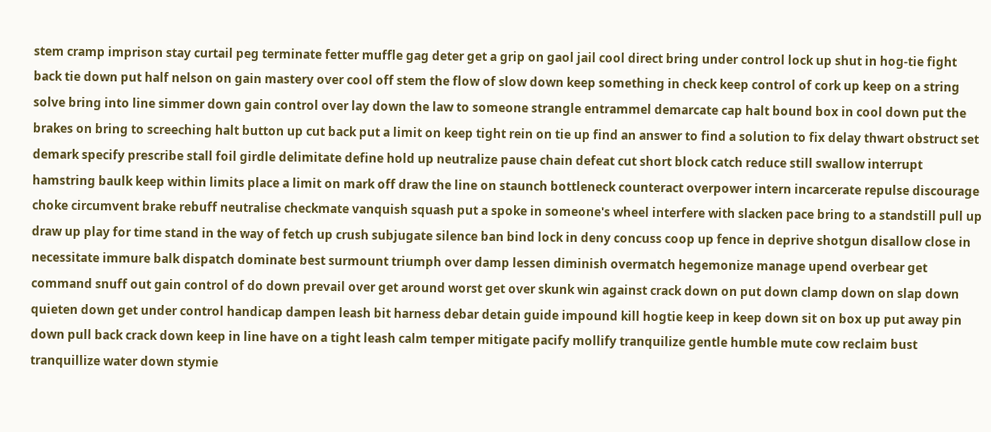stem cramp imprison stay curtail peg terminate fetter muffle gag deter get a grip on gaol jail cool direct bring under control lock up shut in hog-tie fight back tie down put half nelson on gain mastery over cool off stem the flow of slow down keep something in check keep control of cork up keep on a string solve bring into line simmer down gain control over lay down the law to someone strangle entrammel demarcate cap halt bound box in cool down put the brakes on bring to screeching halt button up cut back put a limit on keep tight rein on tie up find an answer to find a solution to fix delay thwart obstruct set demark specify prescribe stall foil girdle delimitate define hold up neutralize pause chain defeat cut short block catch reduce still swallow interrupt hamstring baulk keep within limits place a limit on mark off draw the line on staunch bottleneck counteract overpower intern incarcerate repulse discourage choke circumvent brake rebuff neutralise checkmate vanquish squash put a spoke in someone's wheel interfere with slacken pace bring to a standstill pull up draw up play for time stand in the way of fetch up crush subjugate silence ban bind lock in deny concuss coop up fence in deprive shotgun disallow close in necessitate immure balk dispatch dominate best surmount triumph over damp lessen diminish overmatch hegemonize manage upend overbear get command snuff out gain control of do down prevail over get around worst get over skunk win against crack down on put down clamp down on slap down quieten down get under control handicap dampen leash bit harness debar detain guide impound kill hogtie keep in keep down sit on box up put away pin down pull back crack down keep in line have on a tight leash calm temper mitigate pacify mollify tranquilize gentle humble mute cow reclaim bust tranquillize water down stymie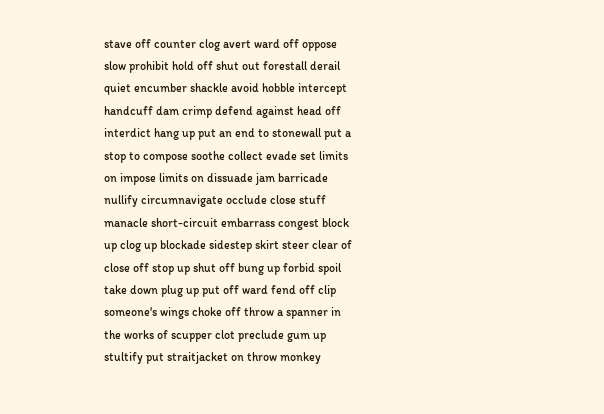stave off counter clog avert ward off oppose slow prohibit hold off shut out forestall derail quiet encumber shackle avoid hobble intercept handcuff dam crimp defend against head off interdict hang up put an end to stonewall put a stop to compose soothe collect evade set limits on impose limits on dissuade jam barricade nullify circumnavigate occlude close stuff manacle short-circuit embarrass congest block up clog up blockade sidestep skirt steer clear of close off stop up shut off bung up forbid spoil take down plug up put off ward fend off clip someone's wings choke off throw a spanner in the works of scupper clot preclude gum up stultify put straitjacket on throw monkey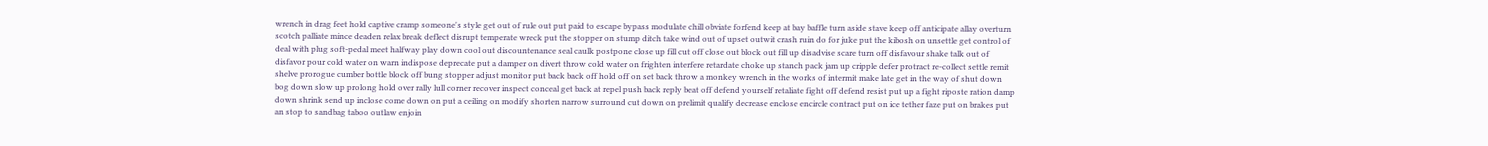wrench in drag feet hold captive cramp someone's style get out of rule out put paid to escape bypass modulate chill obviate forfend keep at bay baffle turn aside stave keep off anticipate allay overturn scotch palliate mince deaden relax break deflect disrupt temperate wreck put the stopper on stump ditch take wind out of upset outwit crash ruin do for juke put the kibosh on unsettle get control of deal with plug soft-pedal meet halfway play down cool out discountenance seal caulk postpone close up fill cut off close out block out fill up disadvise scare turn off disfavour shake talk out of disfavor pour cold water on warn indispose deprecate put a damper on divert throw cold water on frighten interfere retardate choke up stanch pack jam up cripple defer protract re-collect settle remit shelve prorogue cumber bottle block off bung stopper adjust monitor put back back off hold off on set back throw a monkey wrench in the works of intermit make late get in the way of shut down bog down slow up prolong hold over rally lull corner recover inspect conceal get back at repel push back reply beat off defend yourself retaliate fight off defend resist put up a fight riposte ration damp down shrink send up inclose come down on put a ceiling on modify shorten narrow surround cut down on prelimit qualify decrease enclose encircle contract put on ice tether faze put on brakes put an stop to sandbag taboo outlaw enjoin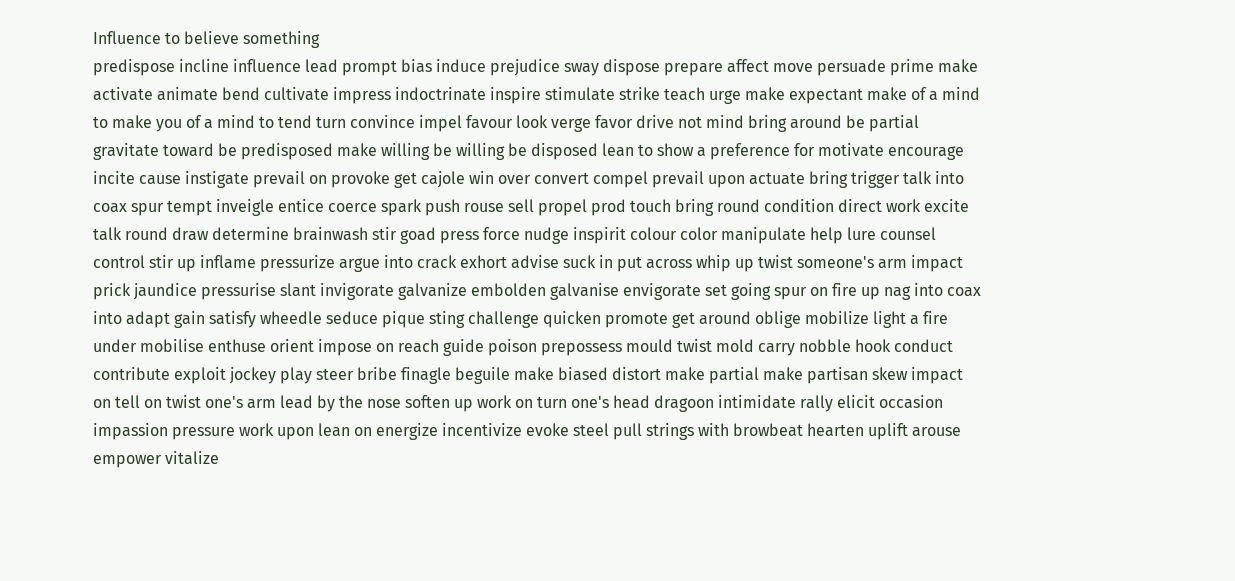Influence to believe something
predispose incline influence lead prompt bias induce prejudice sway dispose prepare affect move persuade prime make activate animate bend cultivate impress indoctrinate inspire stimulate strike teach urge make expectant make of a mind to make you of a mind to tend turn convince impel favour look verge favor drive not mind bring around be partial gravitate toward be predisposed make willing be willing be disposed lean to show a preference for motivate encourage incite cause instigate prevail on provoke get cajole win over convert compel prevail upon actuate bring trigger talk into coax spur tempt inveigle entice coerce spark push rouse sell propel prod touch bring round condition direct work excite talk round draw determine brainwash stir goad press force nudge inspirit colour color manipulate help lure counsel control stir up inflame pressurize argue into crack exhort advise suck in put across whip up twist someone's arm impact prick jaundice pressurise slant invigorate galvanize embolden galvanise envigorate set going spur on fire up nag into coax into adapt gain satisfy wheedle seduce pique sting challenge quicken promote get around oblige mobilize light a fire under mobilise enthuse orient impose on reach guide poison prepossess mould twist mold carry nobble hook conduct contribute exploit jockey play steer bribe finagle beguile make biased distort make partial make partisan skew impact on tell on twist one's arm lead by the nose soften up work on turn one's head dragoon intimidate rally elicit occasion impassion pressure work upon lean on energize incentivize evoke steel pull strings with browbeat hearten uplift arouse empower vitalize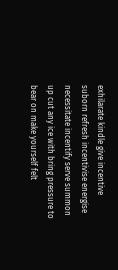exhilarate kindle give incentive suborn refresh incentivise energise necessitate incentify serve summon up cut any ice with bring pressure to bear on make yourself felt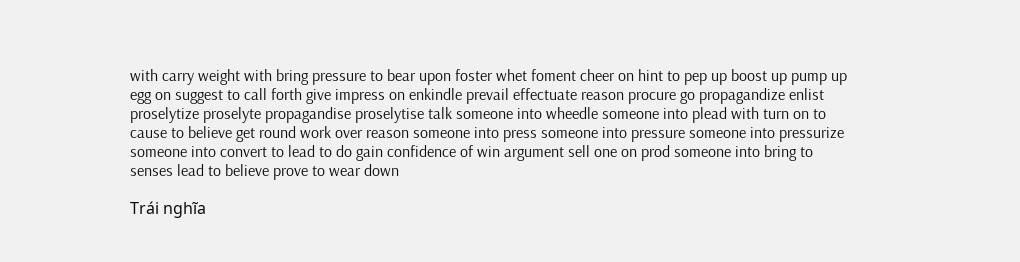with carry weight with bring pressure to bear upon foster whet foment cheer on hint to pep up boost up pump up egg on suggest to call forth give impress on enkindle prevail effectuate reason procure go propagandize enlist proselytize proselyte propagandise proselytise talk someone into wheedle someone into plead with turn on to cause to believe get round work over reason someone into press someone into pressure someone into pressurize someone into convert to lead to do gain confidence of win argument sell one on prod someone into bring to senses lead to believe prove to wear down

Trái nghĩa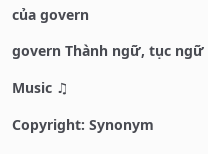của govern

govern Thành ngữ, tục ngữ

Music ♫

Copyright: Synonym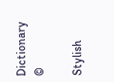Dictionary ©

Stylish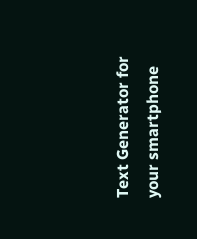Text Generator for your smartphone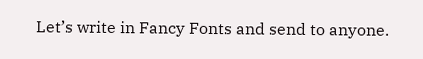Let’s write in Fancy Fonts and send to anyone.